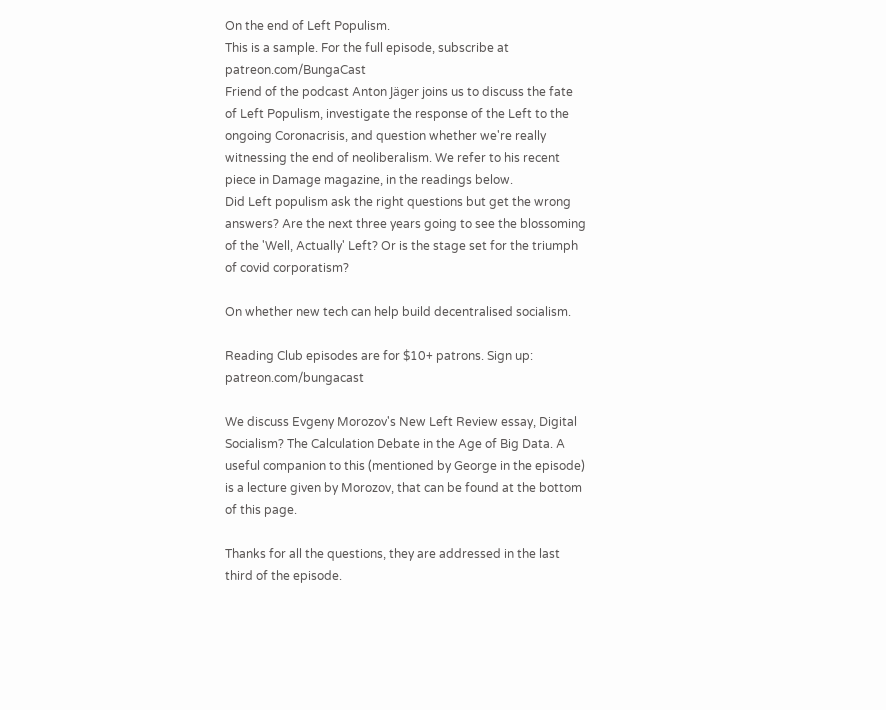On the end of Left Populism.
This is a sample. For the full episode, subscribe at patreon.com/BungaCast
Friend of the podcast Anton Jäger joins us to discuss the fate of Left Populism, investigate the response of the Left to the ongoing Coronacrisis, and question whether we're really witnessing the end of neoliberalism. We refer to his recent piece in Damage magazine, in the readings below.
Did Left populism ask the right questions but get the wrong answers? Are the next three years going to see the blossoming of the 'Well, Actually' Left? Or is the stage set for the triumph of covid corporatism?

On whether new tech can help build decentralised socialism.

Reading Club episodes are for $10+ patrons. Sign up: patreon.com/bungacast

We discuss Evgeny Morozov's New Left Review essay, Digital Socialism? The Calculation Debate in the Age of Big Data. A useful companion to this (mentioned by George in the episode) is a lecture given by Morozov, that can be found at the bottom of this page.

Thanks for all the questions, they are addressed in the last third of the episode.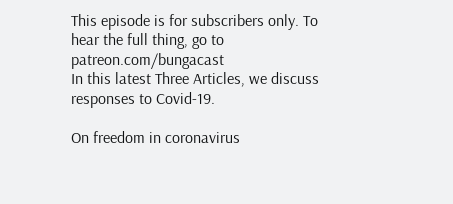This episode is for subscribers only. To hear the full thing, go to patreon.com/bungacast
In this latest Three Articles, we discuss responses to Covid-19.

On freedom in coronavirus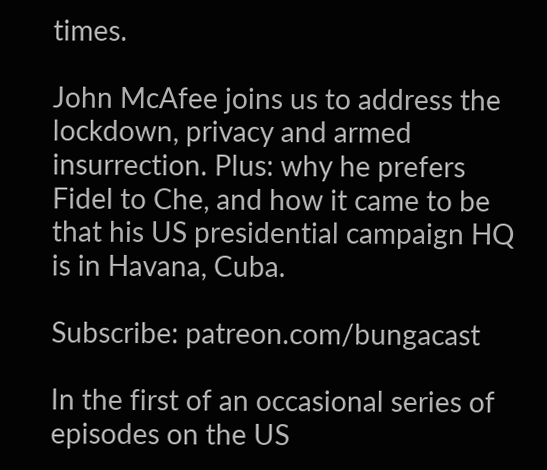times.

John McAfee joins us to address the lockdown, privacy and armed insurrection. Plus: why he prefers Fidel to Che, and how it came to be that his US presidential campaign HQ is in Havana, Cuba.

Subscribe: patreon.com/bungacast

In the first of an occasional series of episodes on the US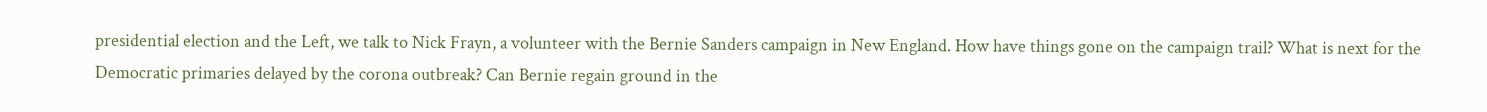presidential election and the Left, we talk to Nick Frayn, a volunteer with the Bernie Sanders campaign in New England. How have things gone on the campaign trail? What is next for the Democratic primaries delayed by the corona outbreak? Can Bernie regain ground in the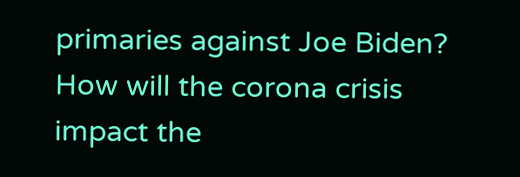primaries against Joe Biden? How will the corona crisis impact the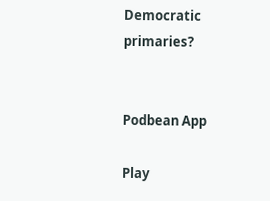Democratic primaries?


Podbean App

Play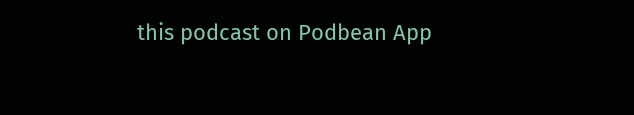this podcast on Podbean App